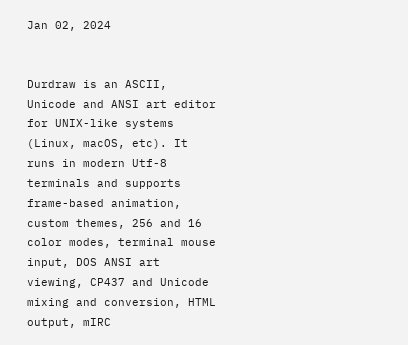Jan 02, 2024


Durdraw is an ASCII, Unicode and ANSI art editor for UNIX-like systems (Linux, macOS, etc). It runs in modern Utf-8 terminals and supports frame-based animation, custom themes, 256 and 16 color modes, terminal mouse input, DOS ANSI art viewing, CP437 and Unicode mixing and conversion, HTML output, mIRC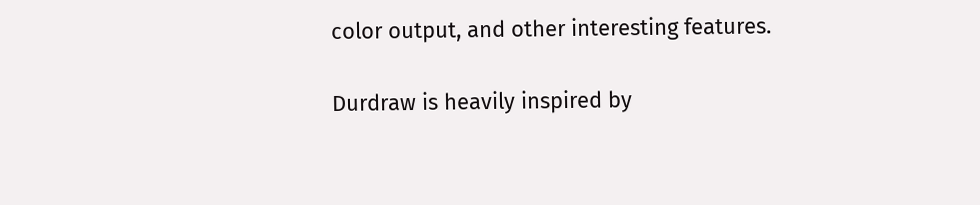color output, and other interesting features.

Durdraw is heavily inspired by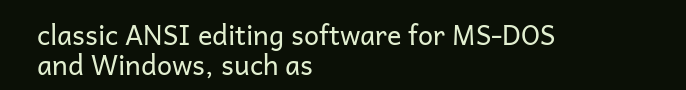classic ANSI editing software for MS-DOS and Windows, such as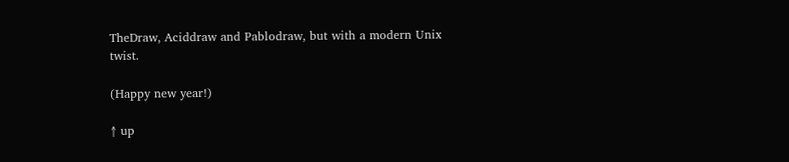TheDraw, Aciddraw and Pablodraw, but with a modern Unix twist.

(Happy new year!)

↑ up